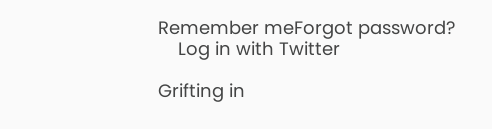Remember meForgot password?
    Log in with Twitter

Grifting in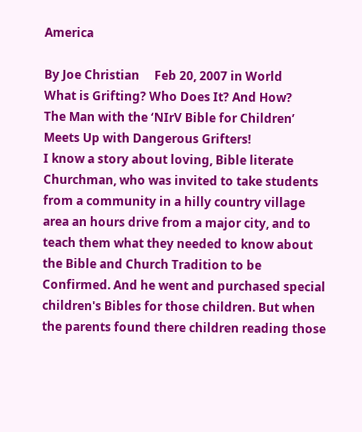America

By Joe Christian     Feb 20, 2007 in World
What is Grifting? Who Does It? And How?
The Man with the ‘NIrV Bible for Children’ Meets Up with Dangerous Grifters!
I know a story about loving, Bible literate Churchman, who was invited to take students from a community in a hilly country village area an hours drive from a major city, and to teach them what they needed to know about the Bible and Church Tradition to be Confirmed. And he went and purchased special children's Bibles for those children. But when the parents found there children reading those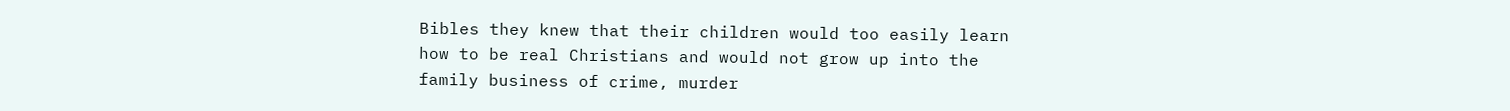Bibles they knew that their children would too easily learn how to be real Christians and would not grow up into the family business of crime, murder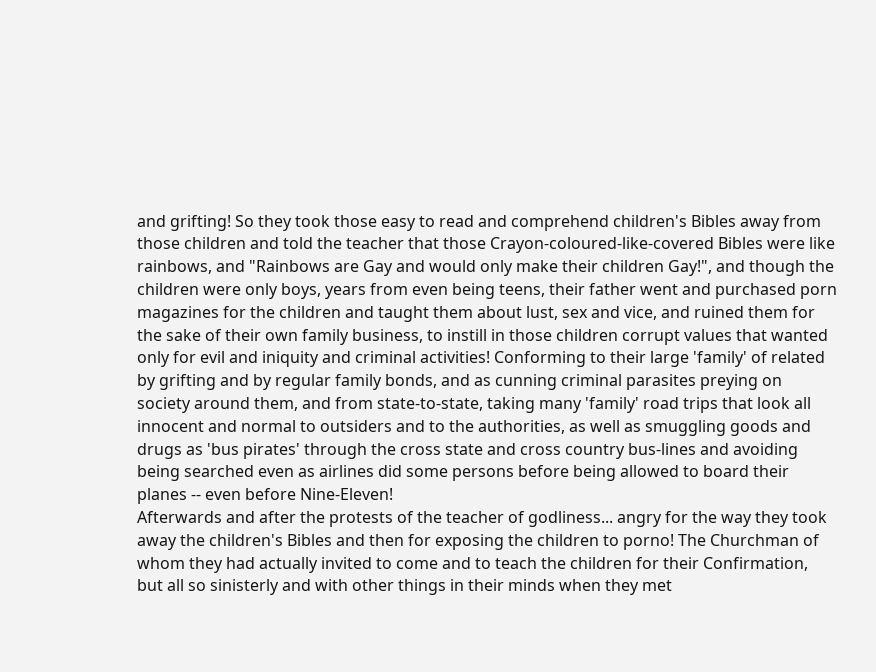and grifting! So they took those easy to read and comprehend children's Bibles away from those children and told the teacher that those Crayon-coloured-like-covered Bibles were like rainbows, and "Rainbows are Gay and would only make their children Gay!", and though the children were only boys, years from even being teens, their father went and purchased porn magazines for the children and taught them about lust, sex and vice, and ruined them for the sake of their own family business, to instill in those children corrupt values that wanted only for evil and iniquity and criminal activities! Conforming to their large 'family' of related by grifting and by regular family bonds, and as cunning criminal parasites preying on society around them, and from state-to-state, taking many 'family' road trips that look all innocent and normal to outsiders and to the authorities, as well as smuggling goods and drugs as 'bus pirates' through the cross state and cross country bus-lines and avoiding being searched even as airlines did some persons before being allowed to board their planes -- even before Nine-Eleven!
Afterwards and after the protests of the teacher of godliness... angry for the way they took away the children's Bibles and then for exposing the children to porno! The Churchman of whom they had actually invited to come and to teach the children for their Confirmation, but all so sinisterly and with other things in their minds when they met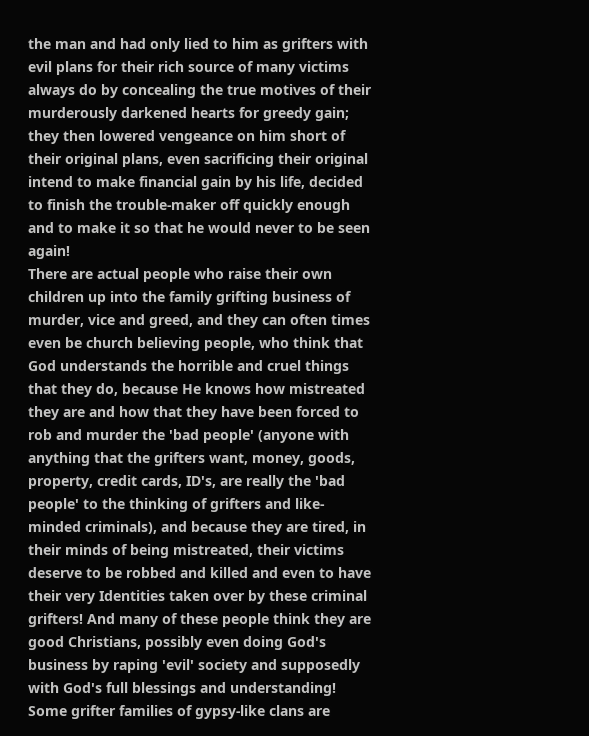the man and had only lied to him as grifters with evil plans for their rich source of many victims always do by concealing the true motives of their murderously darkened hearts for greedy gain; they then lowered vengeance on him short of their original plans, even sacrificing their original intend to make financial gain by his life, decided to finish the trouble-maker off quickly enough and to make it so that he would never to be seen again!
There are actual people who raise their own children up into the family grifting business of murder, vice and greed, and they can often times even be church believing people, who think that God understands the horrible and cruel things that they do, because He knows how mistreated they are and how that they have been forced to rob and murder the 'bad people' (anyone with anything that the grifters want, money, goods, property, credit cards, ID's, are really the 'bad people' to the thinking of grifters and like-minded criminals), and because they are tired, in their minds of being mistreated, their victims deserve to be robbed and killed and even to have their very Identities taken over by these criminal grifters! And many of these people think they are good Christians, possibly even doing God's business by raping 'evil' society and supposedly with God's full blessings and understanding! Some grifter families of gypsy-like clans are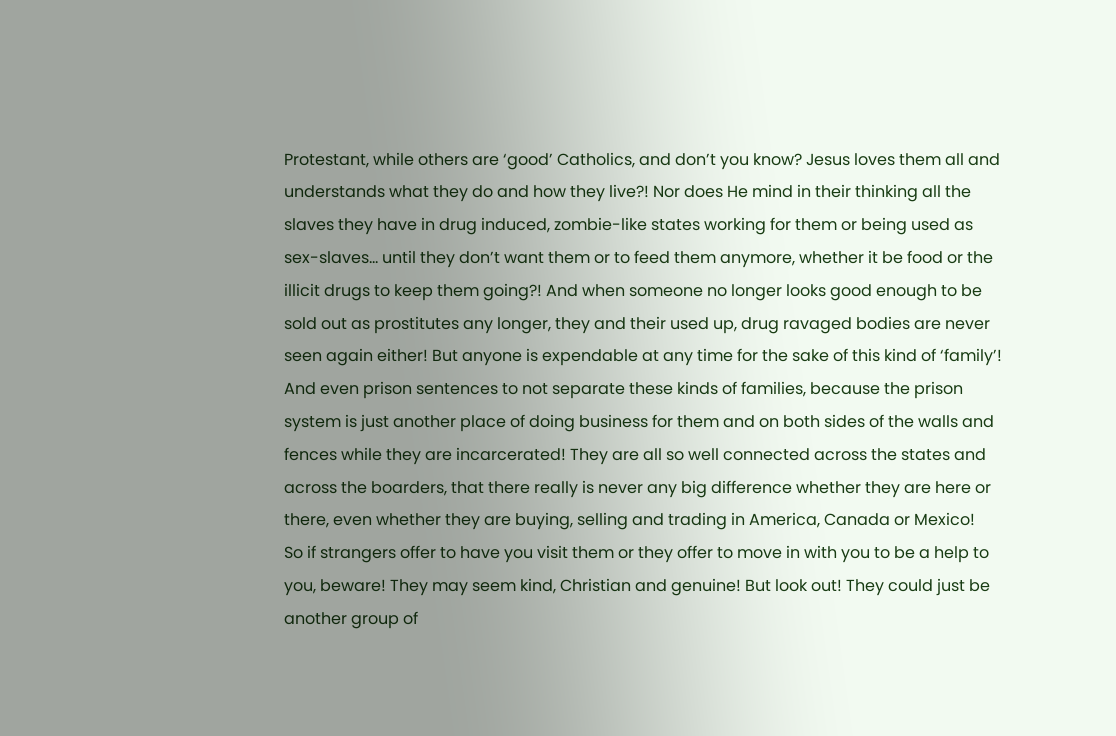Protestant, while others are ‘good’ Catholics, and don’t you know? Jesus loves them all and understands what they do and how they live?! Nor does He mind in their thinking all the slaves they have in drug induced, zombie-like states working for them or being used as sex-slaves… until they don’t want them or to feed them anymore, whether it be food or the illicit drugs to keep them going?! And when someone no longer looks good enough to be sold out as prostitutes any longer, they and their used up, drug ravaged bodies are never seen again either! But anyone is expendable at any time for the sake of this kind of ‘family’! And even prison sentences to not separate these kinds of families, because the prison system is just another place of doing business for them and on both sides of the walls and fences while they are incarcerated! They are all so well connected across the states and across the boarders, that there really is never any big difference whether they are here or there, even whether they are buying, selling and trading in America, Canada or Mexico!
So if strangers offer to have you visit them or they offer to move in with you to be a help to you, beware! They may seem kind, Christian and genuine! But look out! They could just be another group of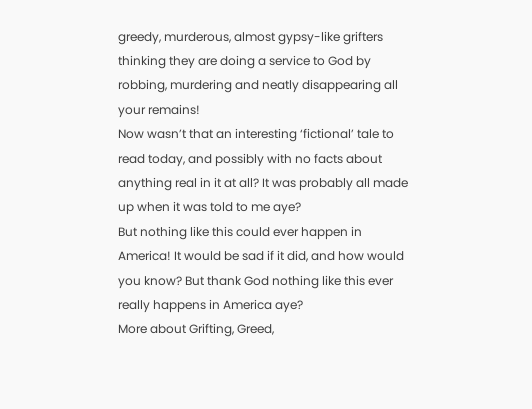greedy, murderous, almost gypsy-like grifters thinking they are doing a service to God by robbing, murdering and neatly disappearing all your remains!
Now wasn’t that an interesting ‘fictional’ tale to read today, and possibly with no facts about anything real in it at all? It was probably all made up when it was told to me aye?
But nothing like this could ever happen in America! It would be sad if it did, and how would you know? But thank God nothing like this ever really happens in America aye?
More about Grifting, Greed,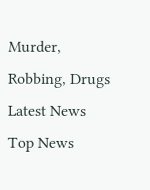Murder, Robbing, Drugs
Latest News
Top News